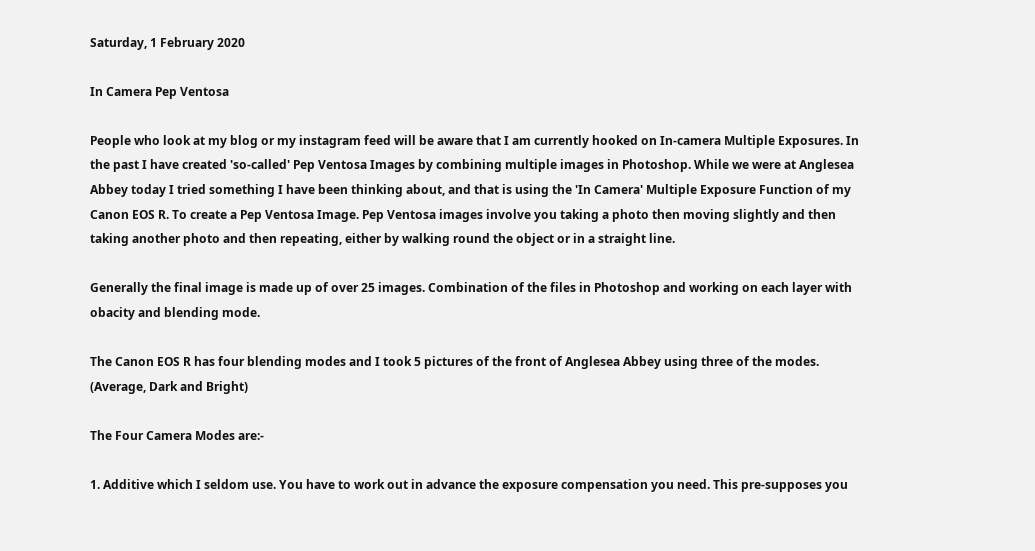Saturday, 1 February 2020

In Camera Pep Ventosa

People who look at my blog or my instagram feed will be aware that I am currently hooked on In-camera Multiple Exposures. In the past I have created 'so-called' Pep Ventosa Images by combining multiple images in Photoshop. While we were at Anglesea Abbey today I tried something I have been thinking about, and that is using the 'In Camera' Multiple Exposure Function of my Canon EOS R. To create a Pep Ventosa Image. Pep Ventosa images involve you taking a photo then moving slightly and then taking another photo and then repeating, either by walking round the object or in a straight line.

Generally the final image is made up of over 25 images. Combination of the files in Photoshop and working on each layer with obacity and blending mode.

The Canon EOS R has four blending modes and I took 5 pictures of the front of Anglesea Abbey using three of the modes. (Average, Dark and Bright)

The Four Camera Modes are:-

1. Additive which I seldom use. You have to work out in advance the exposure compensation you need. This pre-supposes you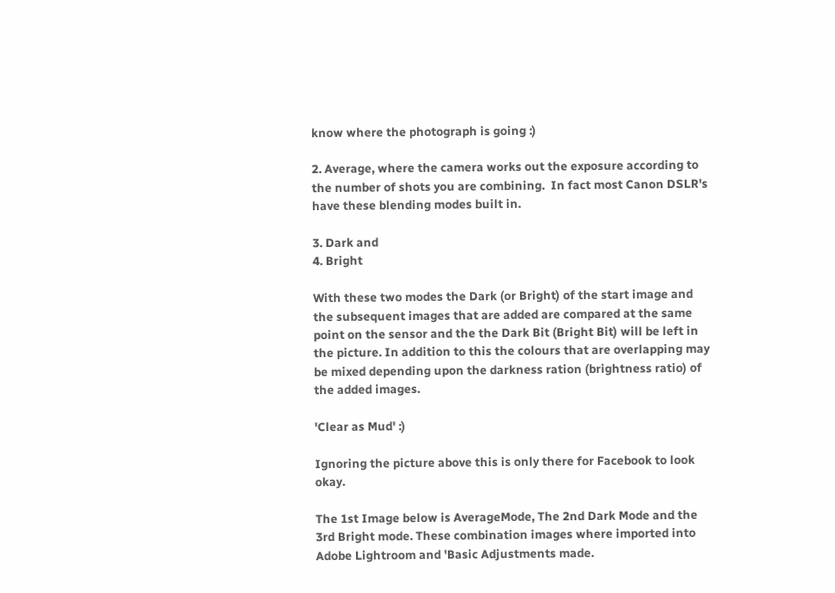know where the photograph is going :)

2. Average, where the camera works out the exposure according to the number of shots you are combining.  In fact most Canon DSLR's have these blending modes built in.

3. Dark and
4. Bright

With these two modes the Dark (or Bright) of the start image and the subsequent images that are added are compared at the same point on the sensor and the the Dark Bit (Bright Bit) will be left in the picture. In addition to this the colours that are overlapping may be mixed depending upon the darkness ration (brightness ratio) of the added images.

'Clear as Mud' :)

Ignoring the picture above this is only there for Facebook to look okay.

The 1st Image below is AverageMode, The 2nd Dark Mode and the 3rd Bright mode. These combination images where imported into Adobe Lightroom and 'Basic Adjustments made.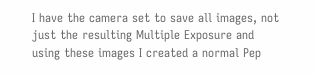I have the camera set to save all images, not just the resulting Multiple Exposure and using these images I created a normal Pep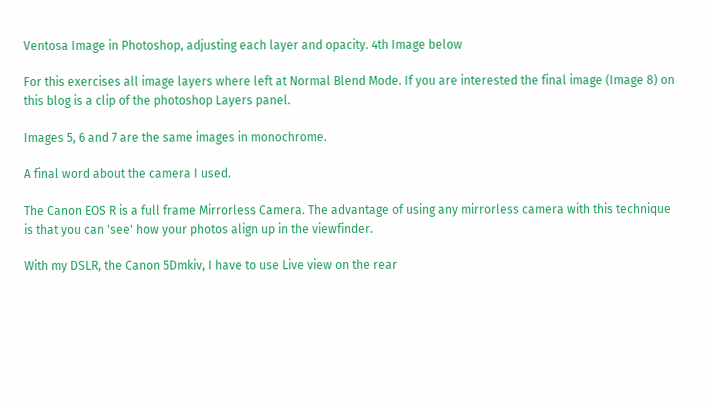Ventosa Image in Photoshop, adjusting each layer and opacity. 4th Image below

For this exercises all image layers where left at Normal Blend Mode. If you are interested the final image (Image 8) on this blog is a clip of the photoshop Layers panel.

Images 5, 6 and 7 are the same images in monochrome.

A final word about the camera I used.

The Canon EOS R is a full frame Mirrorless Camera. The advantage of using any mirrorless camera with this technique is that you can 'see' how your photos align up in the viewfinder.

With my DSLR, the Canon 5Dmkiv, I have to use Live view on the rear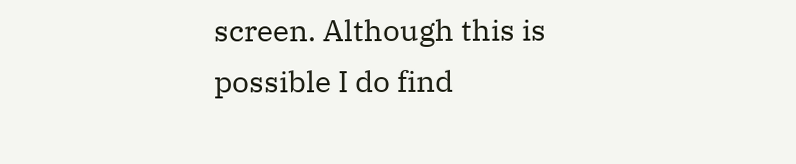screen. Although this is possible I do find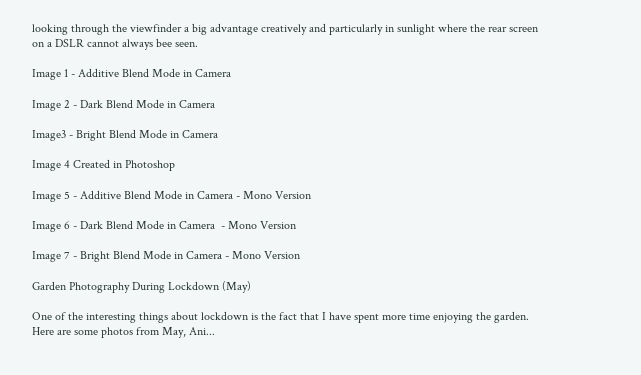looking through the viewfinder a big advantage creatively and particularly in sunlight where the rear screen on a DSLR cannot always bee seen.

Image 1 - Additive Blend Mode in Camera

Image 2 - Dark Blend Mode in Camera

Image3 - Bright Blend Mode in Camera

Image 4 Created in Photoshop

Image 5 - Additive Blend Mode in Camera - Mono Version

Image 6 - Dark Blend Mode in Camera  - Mono Version

Image 7 - Bright Blend Mode in Camera - Mono Version

Garden Photography During Lockdown (May)

One of the interesting things about lockdown is the fact that I have spent more time enjoying the garden. Here are some photos from May, Ani...